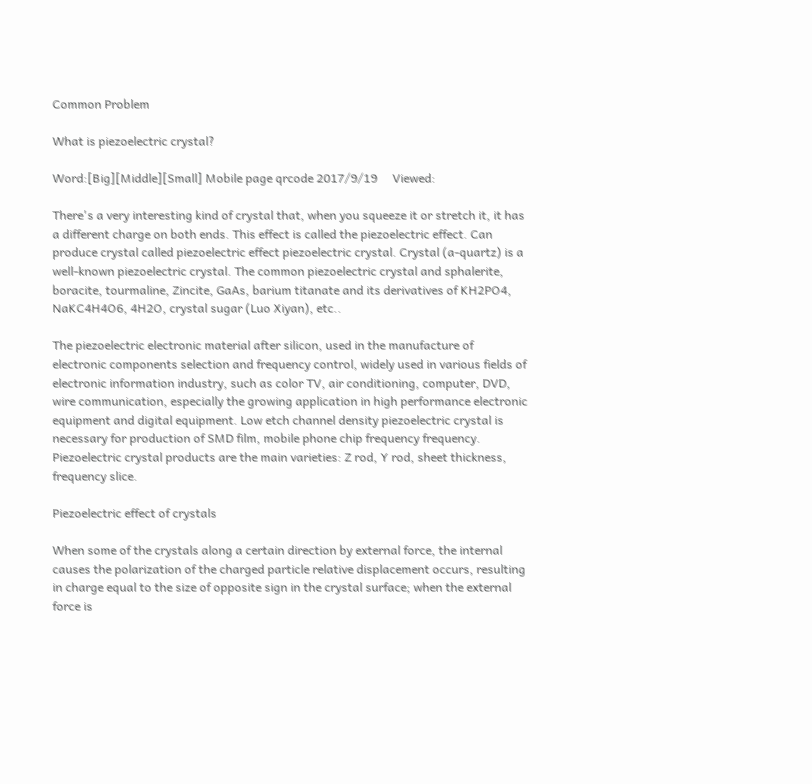Common Problem

What is piezoelectric crystal?

Word:[Big][Middle][Small] Mobile page qrcode 2017/9/19     Viewed:

There's a very interesting kind of crystal that, when you squeeze it or stretch it, it has a different charge on both ends. This effect is called the piezoelectric effect. Can produce crystal called piezoelectric effect piezoelectric crystal. Crystal (a-quartz) is a well-known piezoelectric crystal. The common piezoelectric crystal and sphalerite, boracite, tourmaline, Zincite, GaAs, barium titanate and its derivatives of KH2PO4, NaKC4H4O6, 4H2O, crystal sugar (Luo Xiyan), etc..

The piezoelectric electronic material after silicon, used in the manufacture of electronic components selection and frequency control, widely used in various fields of electronic information industry, such as color TV, air conditioning, computer, DVD, wire communication, especially the growing application in high performance electronic equipment and digital equipment. Low etch channel density piezoelectric crystal is necessary for production of SMD film, mobile phone chip frequency frequency. Piezoelectric crystal products are the main varieties: Z rod, Y rod, sheet thickness, frequency slice.

Piezoelectric effect of crystals

When some of the crystals along a certain direction by external force, the internal causes the polarization of the charged particle relative displacement occurs, resulting in charge equal to the size of opposite sign in the crystal surface; when the external force is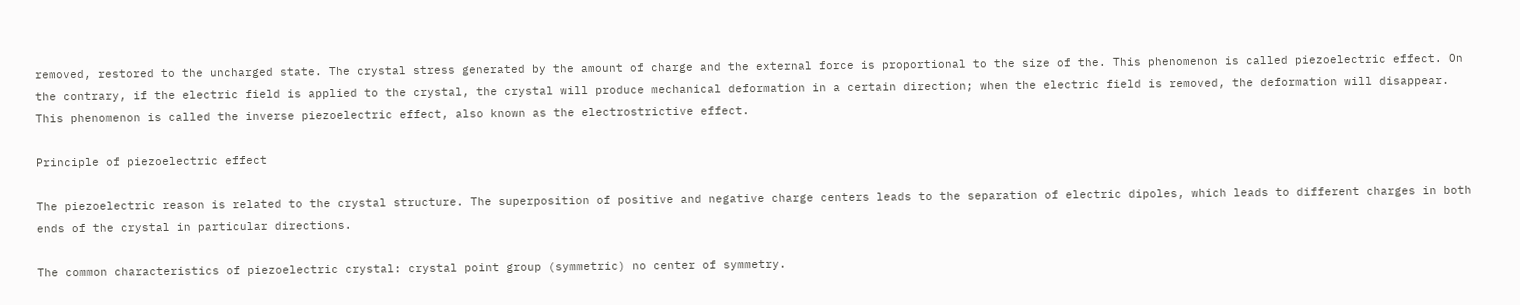removed, restored to the uncharged state. The crystal stress generated by the amount of charge and the external force is proportional to the size of the. This phenomenon is called piezoelectric effect. On the contrary, if the electric field is applied to the crystal, the crystal will produce mechanical deformation in a certain direction; when the electric field is removed, the deformation will disappear. This phenomenon is called the inverse piezoelectric effect, also known as the electrostrictive effect.

Principle of piezoelectric effect

The piezoelectric reason is related to the crystal structure. The superposition of positive and negative charge centers leads to the separation of electric dipoles, which leads to different charges in both ends of the crystal in particular directions.

The common characteristics of piezoelectric crystal: crystal point group (symmetric) no center of symmetry.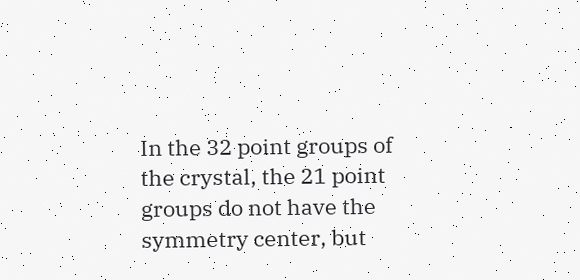In the 32 point groups of the crystal, the 21 point groups do not have the symmetry center, but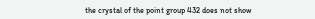the crystal of the point group 432 does not show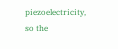piezoelectricity, so the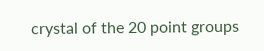crystal of the 20 point groups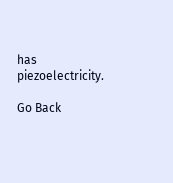has piezoelectricity.

Go Back